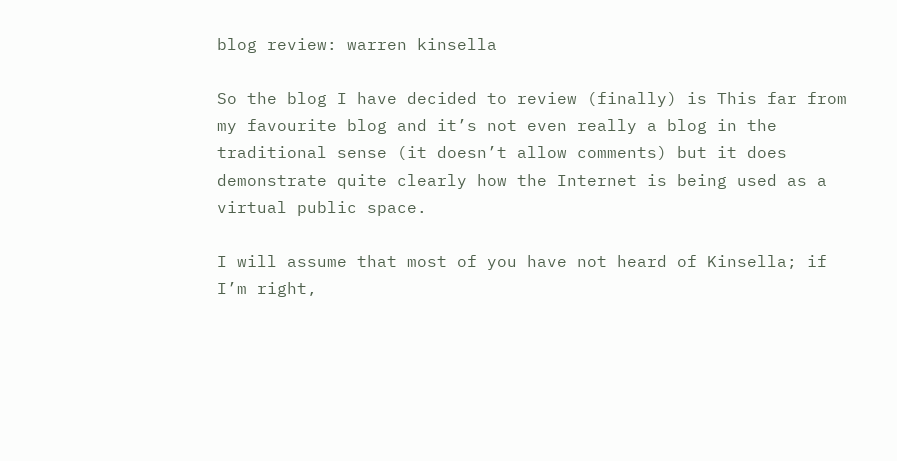blog review: warren kinsella

So the blog I have decided to review (finally) is This far from my favourite blog and it’s not even really a blog in the traditional sense (it doesn’t allow comments) but it does demonstrate quite clearly how the Internet is being used as a virtual public space.

I will assume that most of you have not heard of Kinsella; if I’m right,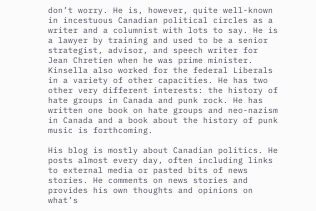don’t worry. He is, however, quite well-known in incestuous Canadian political circles as a writer and a columnist with lots to say. He is a lawyer by training and used to be a senior strategist, advisor, and speech writer for Jean Chretien when he was prime minister. Kinsella also worked for the federal Liberals in a variety of other capacities. He has two other very different interests: the history of hate groups in Canada and punk rock. He has written one book on hate groups and neo-nazism in Canada and a book about the history of punk music is forthcoming.

His blog is mostly about Canadian politics. He posts almost every day, often including links to external media or pasted bits of news stories. He comments on news stories and provides his own thoughts and opinions on what’s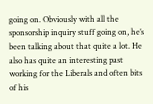going on. Obviously with all the sponsorship inquiry stuff going on, he’s been talking about that quite a lot. He also has quite an interesting past working for the Liberals and often bits of his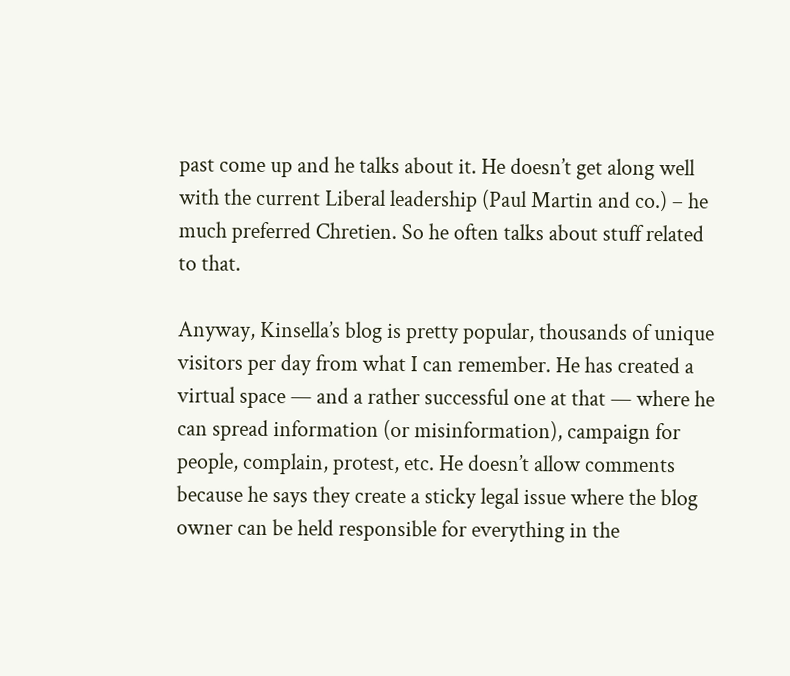past come up and he talks about it. He doesn’t get along well with the current Liberal leadership (Paul Martin and co.) – he much preferred Chretien. So he often talks about stuff related to that.

Anyway, Kinsella’s blog is pretty popular, thousands of unique visitors per day from what I can remember. He has created a virtual space — and a rather successful one at that — where he can spread information (or misinformation), campaign for people, complain, protest, etc. He doesn’t allow comments because he says they create a sticky legal issue where the blog owner can be held responsible for everything in the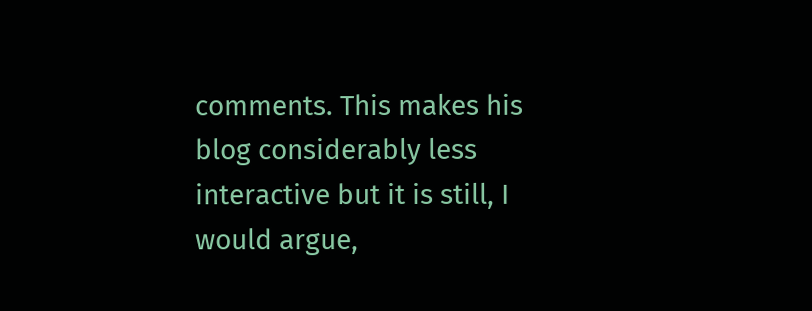comments. This makes his blog considerably less interactive but it is still, I would argue,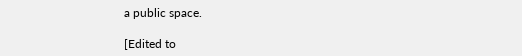a public space.

[Edited to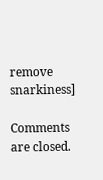remove snarkiness]

Comments are closed.